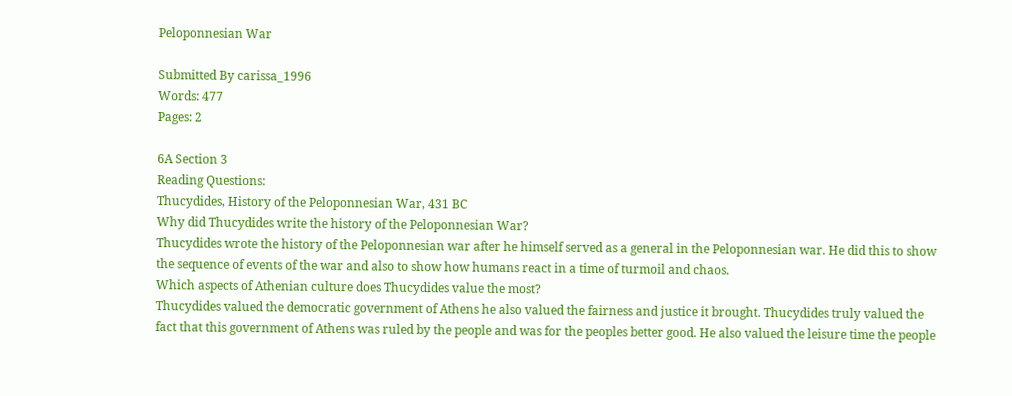Peloponnesian War

Submitted By carissa_1996
Words: 477
Pages: 2

6A Section 3
Reading Questions:
Thucydides, History of the Peloponnesian War, 431 BC
Why did Thucydides write the history of the Peloponnesian War?
Thucydides wrote the history of the Peloponnesian war after he himself served as a general in the Peloponnesian war. He did this to show the sequence of events of the war and also to show how humans react in a time of turmoil and chaos.
Which aspects of Athenian culture does Thucydides value the most?
Thucydides valued the democratic government of Athens he also valued the fairness and justice it brought. Thucydides truly valued the fact that this government of Athens was ruled by the people and was for the peoples better good. He also valued the leisure time the people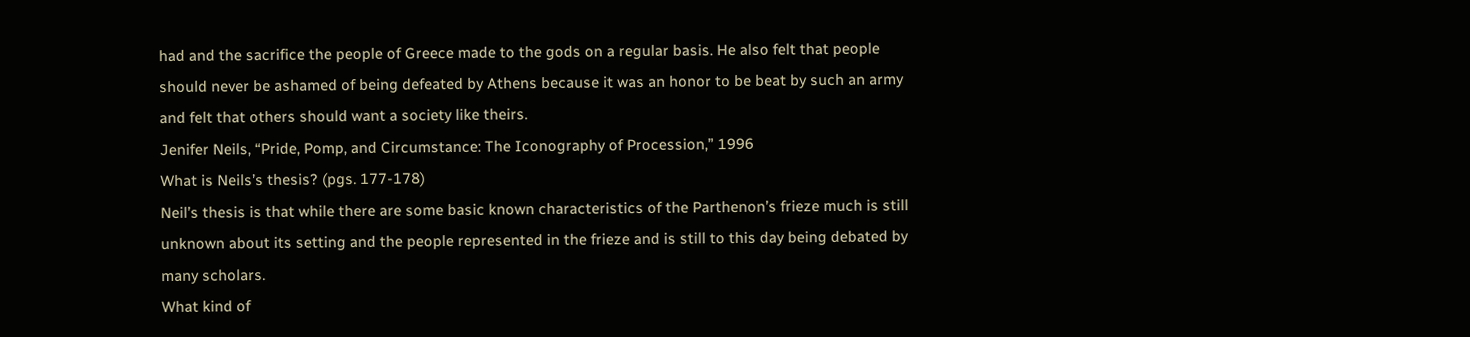had and the sacrifice the people of Greece made to the gods on a regular basis. He also felt that people should never be ashamed of being defeated by Athens because it was an honor to be beat by such an army and felt that others should want a society like theirs.
Jenifer Neils, “Pride, Pomp, and Circumstance: The Iconography of Procession,” 1996
What is Neils’s thesis? (pgs. 177-178)
Neil’s thesis is that while there are some basic known characteristics of the Parthenon’s frieze much is still unknown about its setting and the people represented in the frieze and is still to this day being debated by many scholars.
What kind of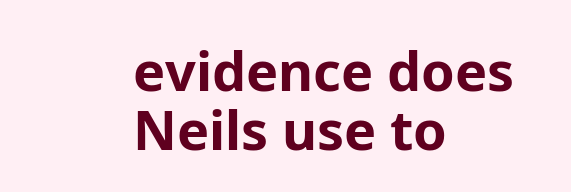evidence does Neils use to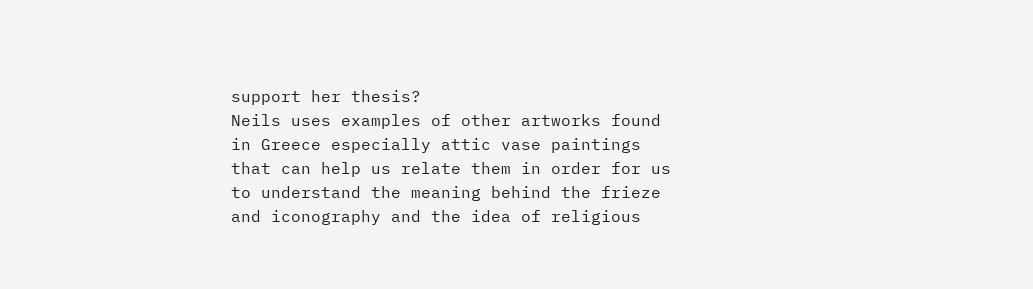support her thesis?
Neils uses examples of other artworks found in Greece especially attic vase paintings that can help us relate them in order for us to understand the meaning behind the frieze and iconography and the idea of religious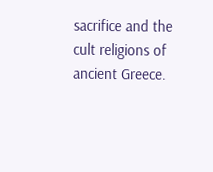sacrifice and the cult religions of ancient Greece.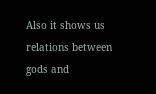Also it shows us relations between gods and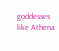goddesses like Athena